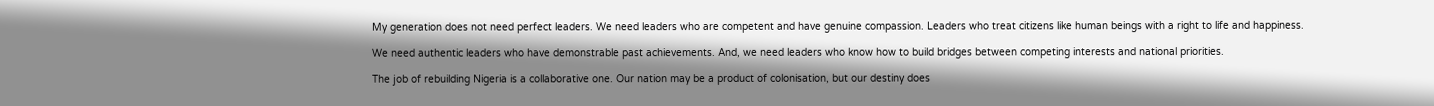My generation does not need perfect leaders. We need leaders who are competent and have genuine compassion. Leaders who treat citizens like human beings with a right to life and happiness.

We need authentic leaders who have demonstrable past achievements. And, we need leaders who know how to build bridges between competing interests and national priorities.

The job of rebuilding Nigeria is a collaborative one. Our nation may be a product of colonisation, but our destiny does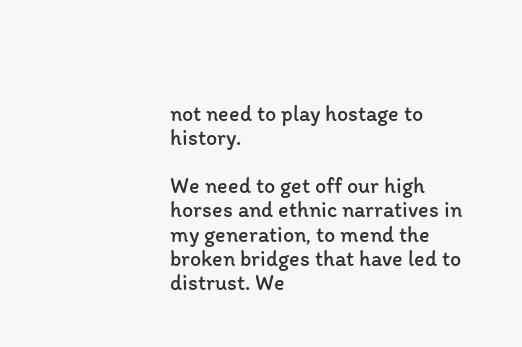not need to play hostage to history.

We need to get off our high horses and ethnic narratives in my generation, to mend the broken bridges that have led to distrust. We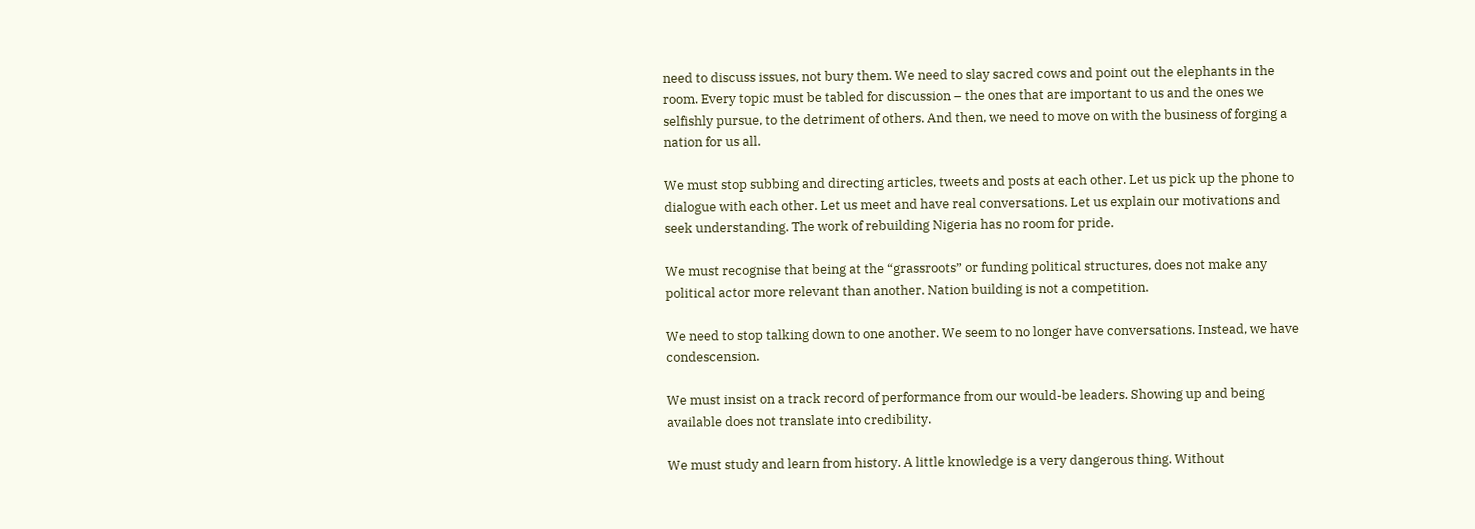need to discuss issues, not bury them. We need to slay sacred cows and point out the elephants in the room. Every topic must be tabled for discussion – the ones that are important to us and the ones we selfishly pursue, to the detriment of others. And then, we need to move on with the business of forging a nation for us all.

We must stop subbing and directing articles, tweets and posts at each other. Let us pick up the phone to dialogue with each other. Let us meet and have real conversations. Let us explain our motivations and seek understanding. The work of rebuilding Nigeria has no room for pride.

We must recognise that being at the “grassroots” or funding political structures, does not make any political actor more relevant than another. Nation building is not a competition.

We need to stop talking down to one another. We seem to no longer have conversations. Instead, we have condescension.

We must insist on a track record of performance from our would-be leaders. Showing up and being available does not translate into credibility.

We must study and learn from history. A little knowledge is a very dangerous thing. Without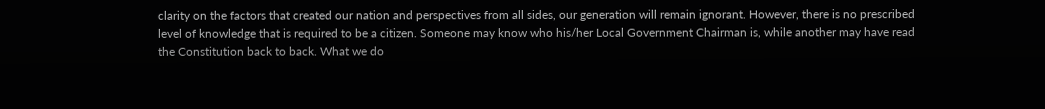clarity on the factors that created our nation and perspectives from all sides, our generation will remain ignorant. However, there is no prescribed level of knowledge that is required to be a citizen. Someone may know who his/her Local Government Chairman is, while another may have read the Constitution back to back. What we do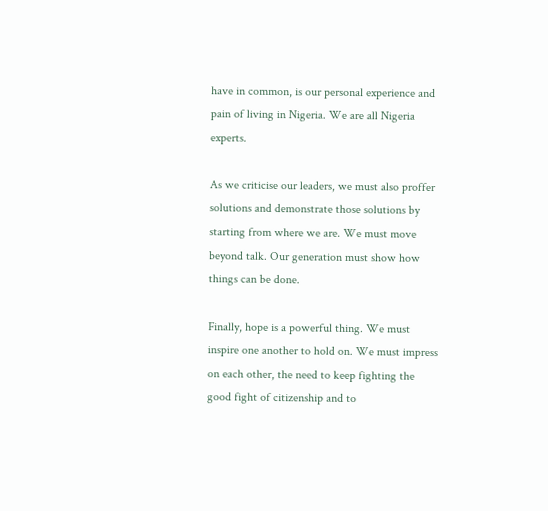have in common, is our personal experience and pain of living in Nigeria. We are all Nigeria experts.

As we criticise our leaders, we must also proffer solutions and demonstrate those solutions by starting from where we are. We must move beyond talk. Our generation must show how things can be done.

Finally, hope is a powerful thing. We must inspire one another to hold on. We must impress on each other, the need to keep fighting the good fight of citizenship and to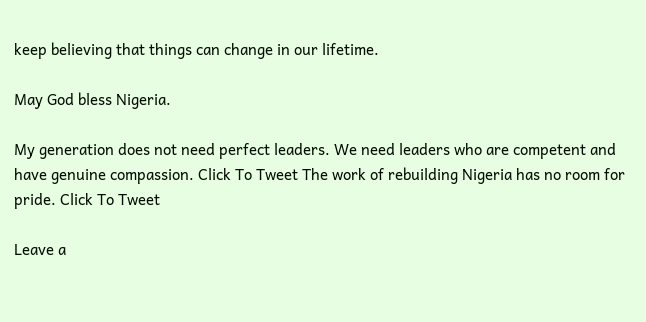keep believing that things can change in our lifetime.

May God bless Nigeria.

My generation does not need perfect leaders. We need leaders who are competent and have genuine compassion. Click To Tweet The work of rebuilding Nigeria has no room for pride. Click To Tweet

Leave a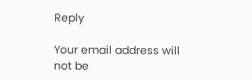Reply

Your email address will not be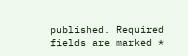published. Required fields are marked *